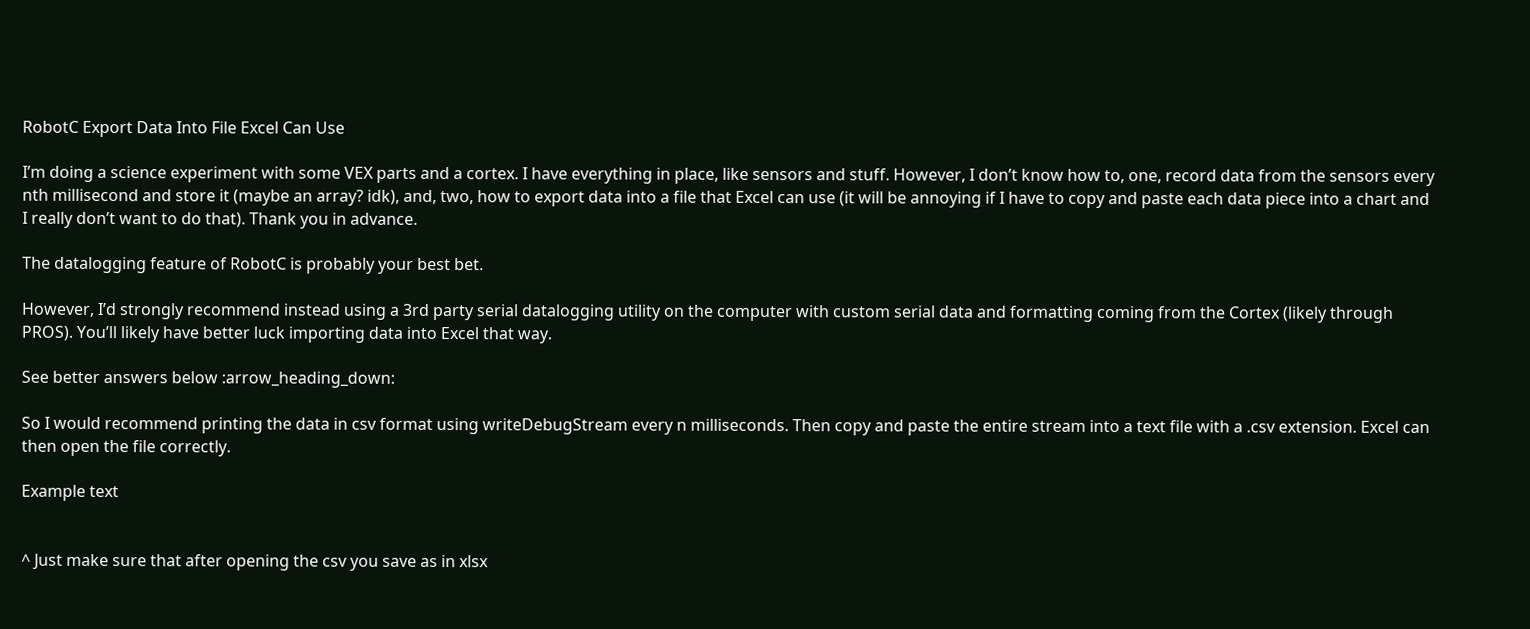RobotC Export Data Into File Excel Can Use

I’m doing a science experiment with some VEX parts and a cortex. I have everything in place, like sensors and stuff. However, I don’t know how to, one, record data from the sensors every nth millisecond and store it (maybe an array? idk), and, two, how to export data into a file that Excel can use (it will be annoying if I have to copy and paste each data piece into a chart and I really don’t want to do that). Thank you in advance.

The datalogging feature of RobotC is probably your best bet.

However, I’d strongly recommend instead using a 3rd party serial datalogging utility on the computer with custom serial data and formatting coming from the Cortex (likely through PROS). You’ll likely have better luck importing data into Excel that way.

See better answers below :arrow_heading_down:

So I would recommend printing the data in csv format using writeDebugStream every n milliseconds. Then copy and paste the entire stream into a text file with a .csv extension. Excel can then open the file correctly.

Example text


^ Just make sure that after opening the csv you save as in xlsx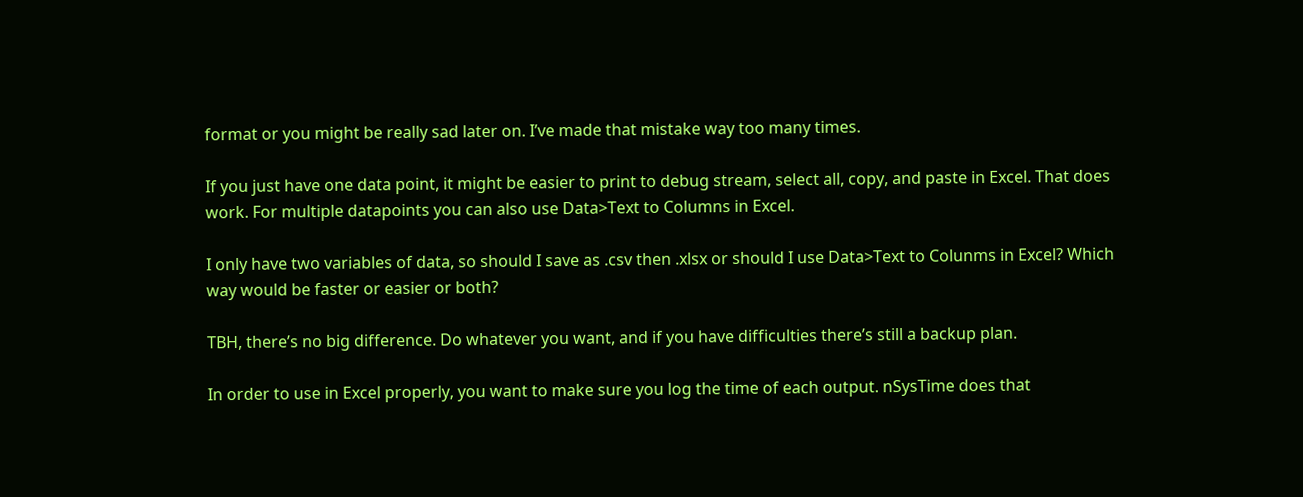format or you might be really sad later on. I’ve made that mistake way too many times.

If you just have one data point, it might be easier to print to debug stream, select all, copy, and paste in Excel. That does work. For multiple datapoints you can also use Data>Text to Columns in Excel.

I only have two variables of data, so should I save as .csv then .xlsx or should I use Data>Text to Colunms in Excel? Which way would be faster or easier or both?

TBH, there’s no big difference. Do whatever you want, and if you have difficulties there’s still a backup plan.

In order to use in Excel properly, you want to make sure you log the time of each output. nSysTime does that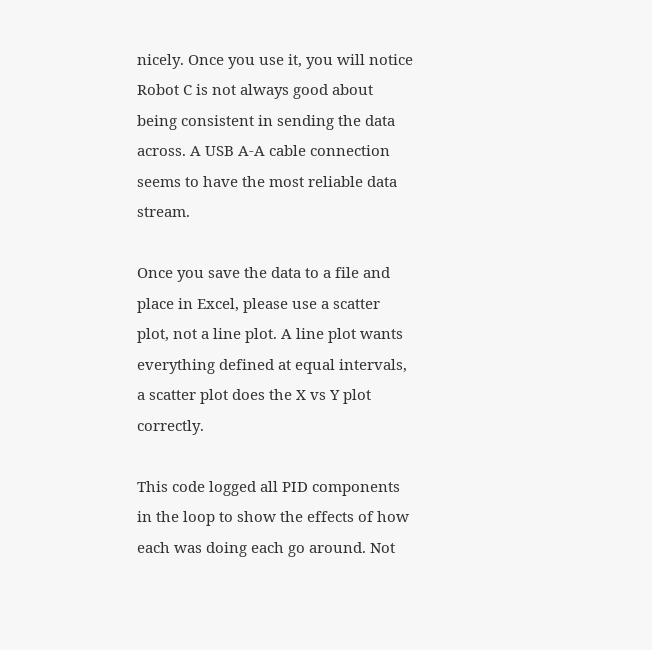nicely. Once you use it, you will notice Robot C is not always good about being consistent in sending the data across. A USB A-A cable connection seems to have the most reliable data stream.

Once you save the data to a file and place in Excel, please use a scatter plot, not a line plot. A line plot wants everything defined at equal intervals, a scatter plot does the X vs Y plot correctly.

This code logged all PID components in the loop to show the effects of how each was doing each go around. Not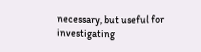necessary, but useful for investigating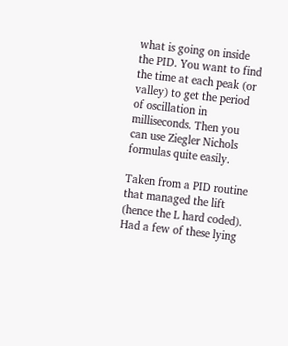what is going on inside the PID. You want to find the time at each peak (or valley) to get the period of oscillation in milliseconds. Then you can use Ziegler Nichols formulas quite easily.

Taken from a PID routine that managed the lift (hence the L hard coded). Had a few of these lying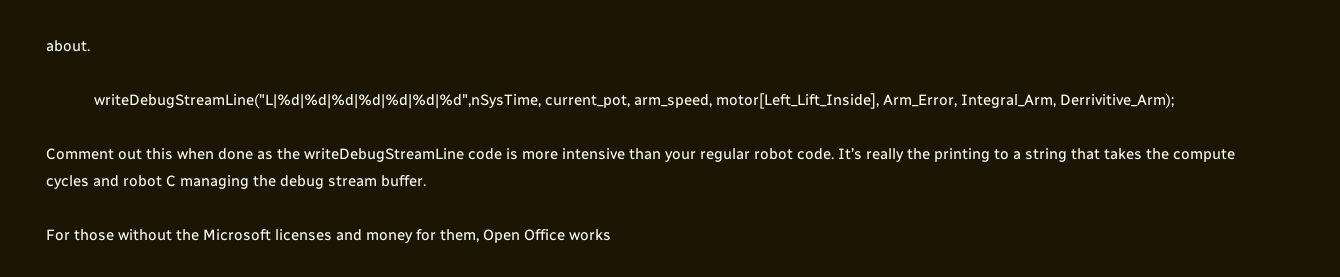about.

            writeDebugStreamLine("L|%d|%d|%d|%d|%d|%d|%d",nSysTime, current_pot, arm_speed, motor[Left_Lift_Inside], Arm_Error, Integral_Arm, Derrivitive_Arm);

Comment out this when done as the writeDebugStreamLine code is more intensive than your regular robot code. It’s really the printing to a string that takes the compute cycles and robot C managing the debug stream buffer.

For those without the Microsoft licenses and money for them, Open Office works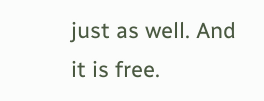just as well. And it is free.